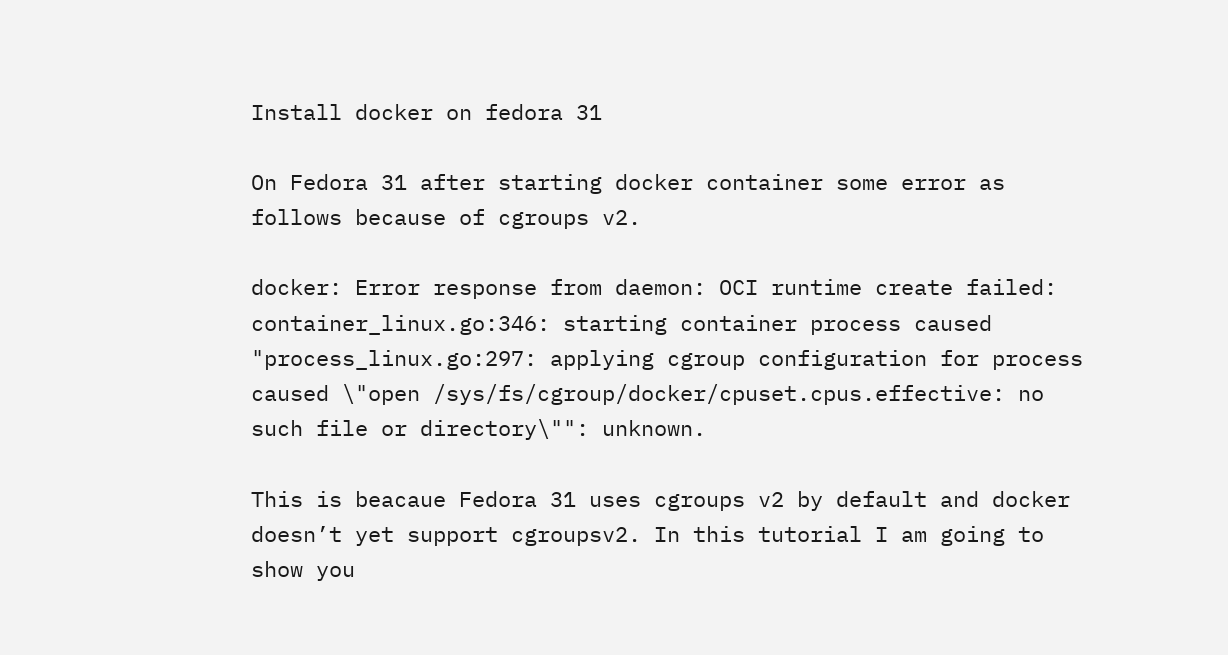Install docker on fedora 31

On Fedora 31 after starting docker container some error as follows because of cgroups v2.

docker: Error response from daemon: OCI runtime create failed: container_linux.go:346: starting container process caused "process_linux.go:297: applying cgroup configuration for process caused \"open /sys/fs/cgroup/docker/cpuset.cpus.effective: no such file or directory\"": unknown.

This is beacaue Fedora 31 uses cgroups v2 by default and docker doesn’t yet support cgroupsv2. In this tutorial I am going to show you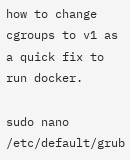how to change cgroups to v1 as a quick fix to run docker.

sudo nano /etc/default/grub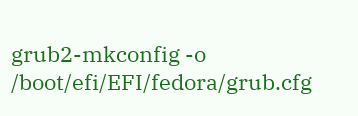grub2-mkconfig -o /boot/efi/EFI/fedora/grub.cfg